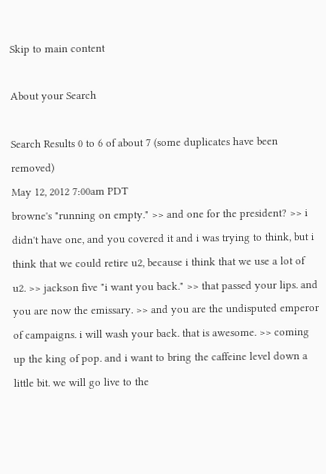Skip to main content

About your Search

Search Results 0 to 6 of about 7 (some duplicates have been removed)
May 12, 2012 7:00am PDT
browne's "running on empty." >> and one for the president? >> i didn't have one, and you covered it and i was trying to think, but i think that we could retire u2, because i think that we use a lot of u2. >> jackson five "i want you back." >> that passed your lips. and you are now the emissary. >> and you are the undisputed emperor of campaigns. i will wash your back. that is awesome. >> coming up the king of pop. and i want to bring the caffeine level down a little bit. we will go live to the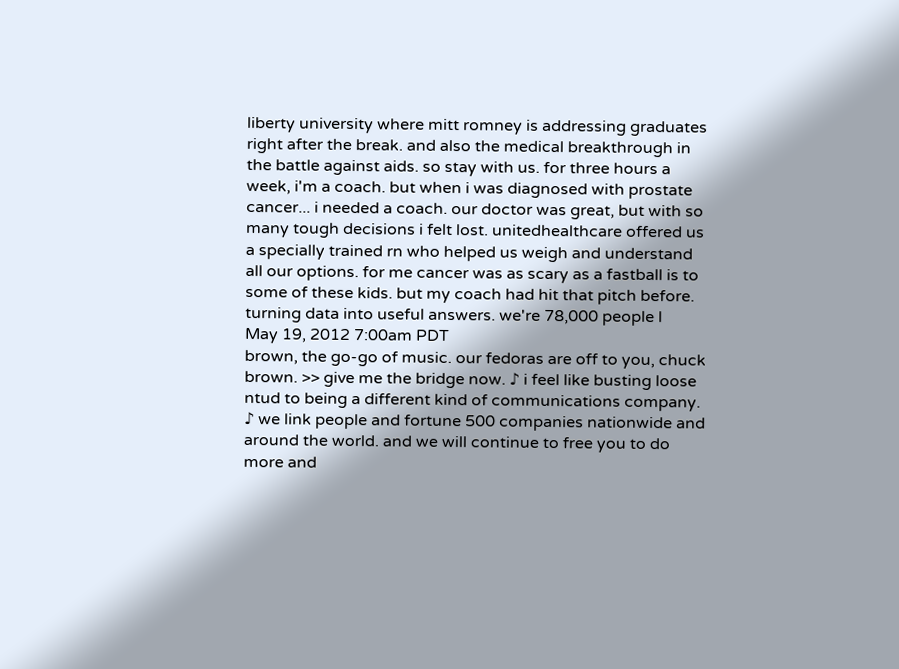liberty university where mitt romney is addressing graduates right after the break. and also the medical breakthrough in the battle against aids. so stay with us. for three hours a week, i'm a coach. but when i was diagnosed with prostate cancer... i needed a coach. our doctor was great, but with so many tough decisions i felt lost. unitedhealthcare offered us a specially trained rn who helped us weigh and understand all our options. for me cancer was as scary as a fastball is to some of these kids. but my coach had hit that pitch before. turning data into useful answers. we're 78,000 people l
May 19, 2012 7:00am PDT
brown, the go-go of music. our fedoras are off to you, chuck brown. >> give me the bridge now. ♪ i feel like busting loose ntud to being a different kind of communications company. ♪ we link people and fortune 500 companies nationwide and around the world. and we will continue to free you to do more and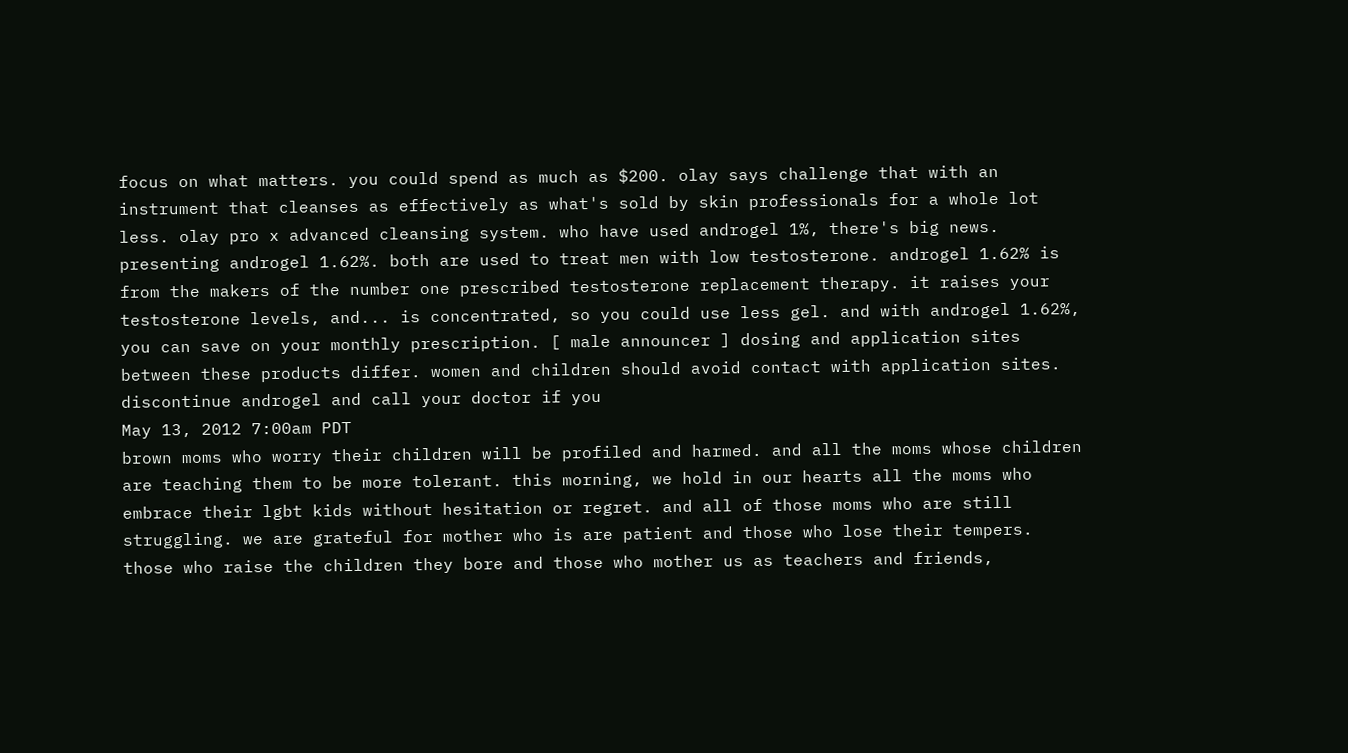focus on what matters. you could spend as much as $200. olay says challenge that with an instrument that cleanses as effectively as what's sold by skin professionals for a whole lot less. olay pro x advanced cleansing system. who have used androgel 1%, there's big news. presenting androgel 1.62%. both are used to treat men with low testosterone. androgel 1.62% is from the makers of the number one prescribed testosterone replacement therapy. it raises your testosterone levels, and... is concentrated, so you could use less gel. and with androgel 1.62%, you can save on your monthly prescription. [ male announcer ] dosing and application sites between these products differ. women and children should avoid contact with application sites. discontinue androgel and call your doctor if you
May 13, 2012 7:00am PDT
brown moms who worry their children will be profiled and harmed. and all the moms whose children are teaching them to be more tolerant. this morning, we hold in our hearts all the moms who embrace their lgbt kids without hesitation or regret. and all of those moms who are still struggling. we are grateful for mother who is are patient and those who lose their tempers. those who raise the children they bore and those who mother us as teachers and friends,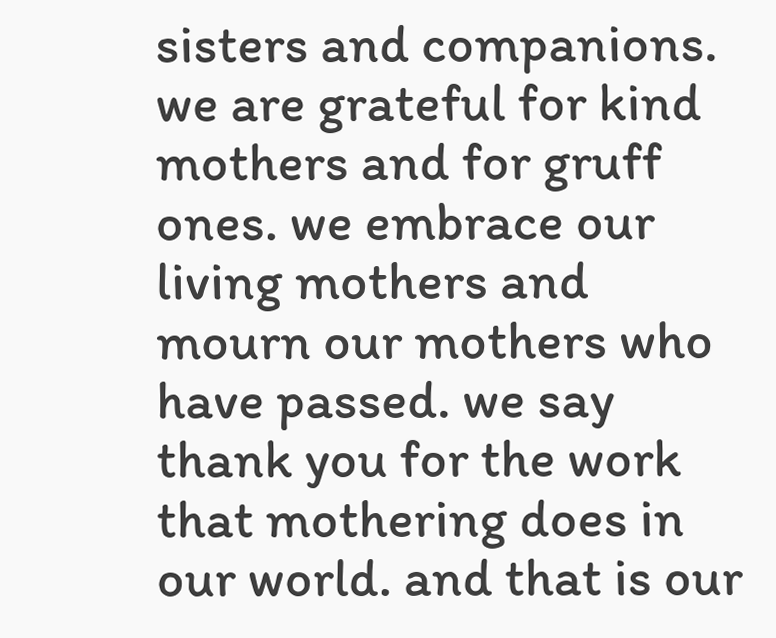sisters and companions. we are grateful for kind mothers and for gruff ones. we embrace our living mothers and mourn our mothers who have passed. we say thank you for the work that mothering does in our world. and that is our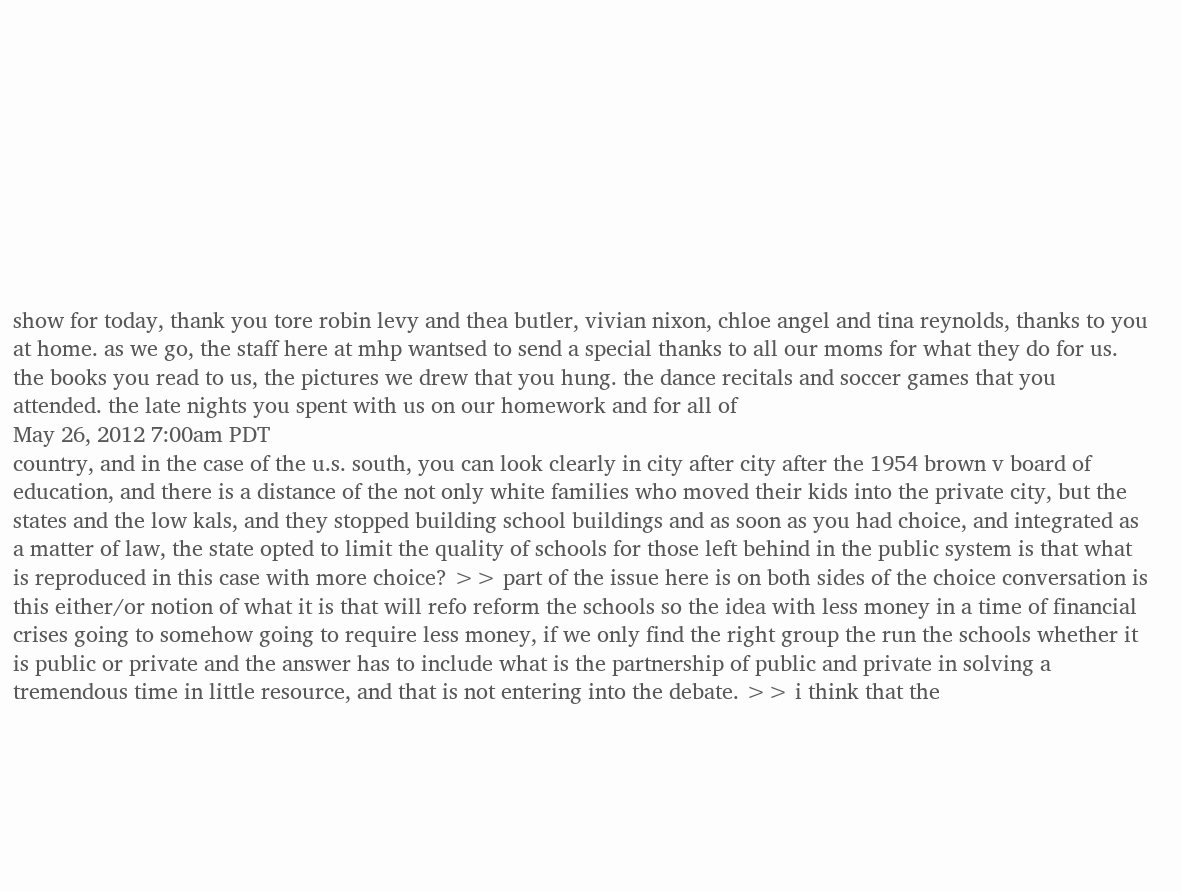show for today, thank you tore robin levy and thea butler, vivian nixon, chloe angel and tina reynolds, thanks to you at home. as we go, the staff here at mhp wantsed to send a special thanks to all our moms for what they do for us. the books you read to us, the pictures we drew that you hung. the dance recitals and soccer games that you attended. the late nights you spent with us on our homework and for all of
May 26, 2012 7:00am PDT
country, and in the case of the u.s. south, you can look clearly in city after city after the 1954 brown v board of education, and there is a distance of the not only white families who moved their kids into the private city, but the states and the low kals, and they stopped building school buildings and as soon as you had choice, and integrated as a matter of law, the state opted to limit the quality of schools for those left behind in the public system is that what is reproduced in this case with more choice? >> part of the issue here is on both sides of the choice conversation is this either/or notion of what it is that will refo reform the schools so the idea with less money in a time of financial crises going to somehow going to require less money, if we only find the right group the run the schools whether it is public or private and the answer has to include what is the partnership of public and private in solving a tremendous time in little resource, and that is not entering into the debate. >> i think that the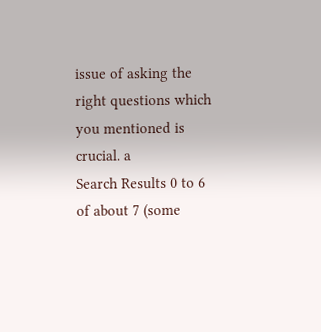issue of asking the right questions which you mentioned is crucial. a
Search Results 0 to 6 of about 7 (some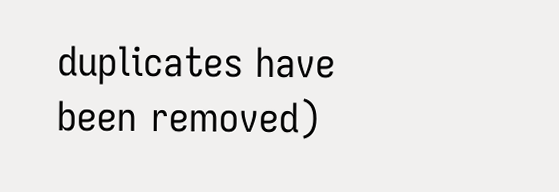duplicates have been removed)